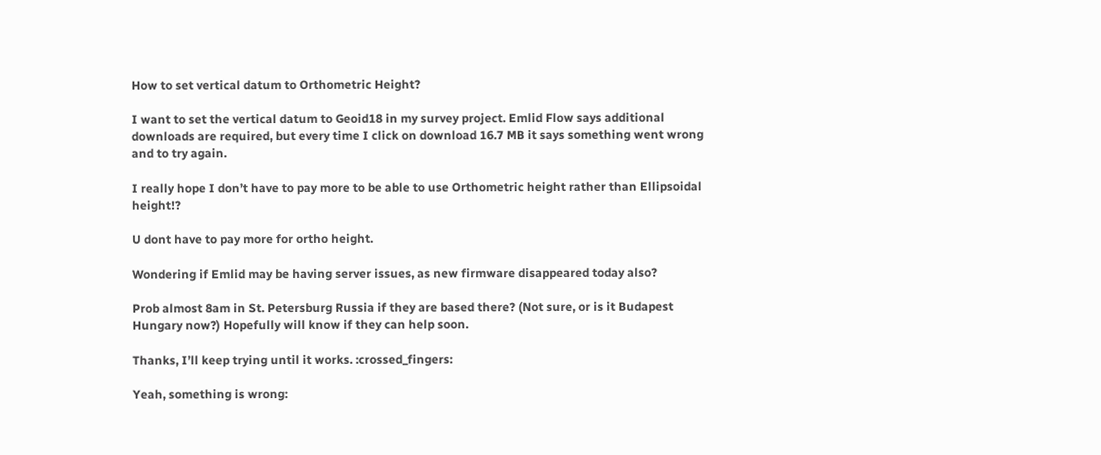How to set vertical datum to Orthometric Height?

I want to set the vertical datum to Geoid18 in my survey project. Emlid Flow says additional downloads are required, but every time I click on download 16.7 MB it says something went wrong and to try again.

I really hope I don’t have to pay more to be able to use Orthometric height rather than Ellipsoidal height!?

U dont have to pay more for ortho height.

Wondering if Emlid may be having server issues, as new firmware disappeared today also?

Prob almost 8am in St. Petersburg Russia if they are based there? (Not sure, or is it Budapest Hungary now?) Hopefully will know if they can help soon.

Thanks, I’ll keep trying until it works. :crossed_fingers:

Yeah, something is wrong: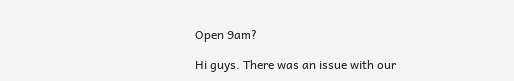Open 9am?

Hi guys. There was an issue with our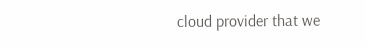cloud provider that we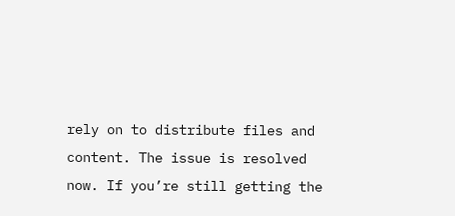rely on to distribute files and content. The issue is resolved now. If you’re still getting the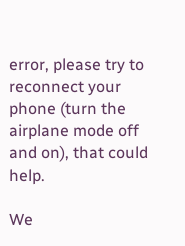error, please try to reconnect your phone (turn the airplane mode off and on), that could help.

We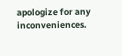apologize for any inconveniences.